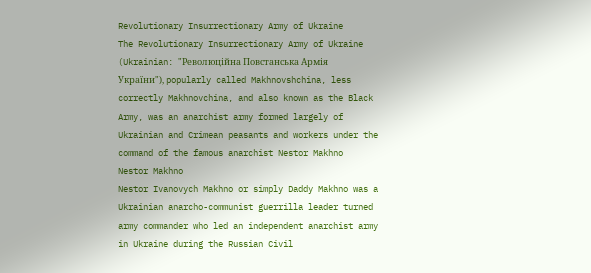Revolutionary Insurrectionary Army of Ukraine
The Revolutionary Insurrectionary Army of Ukraine (Ukrainian: "Революційна Повстанська Армія України"), popularly called Makhnovshchina, less correctly Makhnovchina, and also known as the Black Army, was an anarchist army formed largely of Ukrainian and Crimean peasants and workers under the command of the famous anarchist Nestor Makhno
Nestor Makhno
Nestor Ivanovych Makhno or simply Daddy Makhno was a Ukrainian anarcho-communist guerrilla leader turned army commander who led an independent anarchist army in Ukraine during the Russian Civil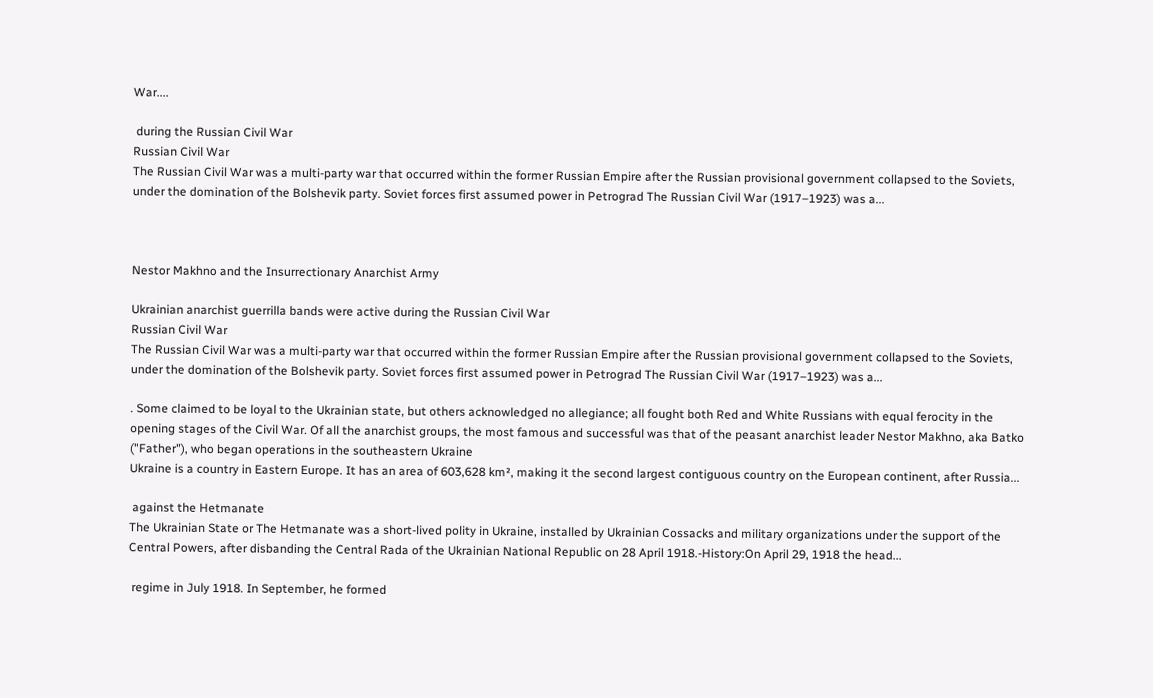War....

 during the Russian Civil War
Russian Civil War
The Russian Civil War was a multi-party war that occurred within the former Russian Empire after the Russian provisional government collapsed to the Soviets, under the domination of the Bolshevik party. Soviet forces first assumed power in Petrograd The Russian Civil War (1917–1923) was a...



Nestor Makhno and the Insurrectionary Anarchist Army

Ukrainian anarchist guerrilla bands were active during the Russian Civil War
Russian Civil War
The Russian Civil War was a multi-party war that occurred within the former Russian Empire after the Russian provisional government collapsed to the Soviets, under the domination of the Bolshevik party. Soviet forces first assumed power in Petrograd The Russian Civil War (1917–1923) was a...

. Some claimed to be loyal to the Ukrainian state, but others acknowledged no allegiance; all fought both Red and White Russians with equal ferocity in the opening stages of the Civil War. Of all the anarchist groups, the most famous and successful was that of the peasant anarchist leader Nestor Makhno, aka Batko ("Father"), who began operations in the southeastern Ukraine
Ukraine is a country in Eastern Europe. It has an area of 603,628 km², making it the second largest contiguous country on the European continent, after Russia...

 against the Hetmanate
The Ukrainian State or The Hetmanate was a short-lived polity in Ukraine, installed by Ukrainian Cossacks and military organizations under the support of the Central Powers, after disbanding the Central Rada of the Ukrainian National Republic on 28 April 1918.-History:On April 29, 1918 the head...

 regime in July 1918. In September, he formed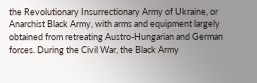the Revolutionary Insurrectionary Army of Ukraine, or Anarchist Black Army, with arms and equipment largely obtained from retreating Austro-Hungarian and German forces. During the Civil War, the Black Army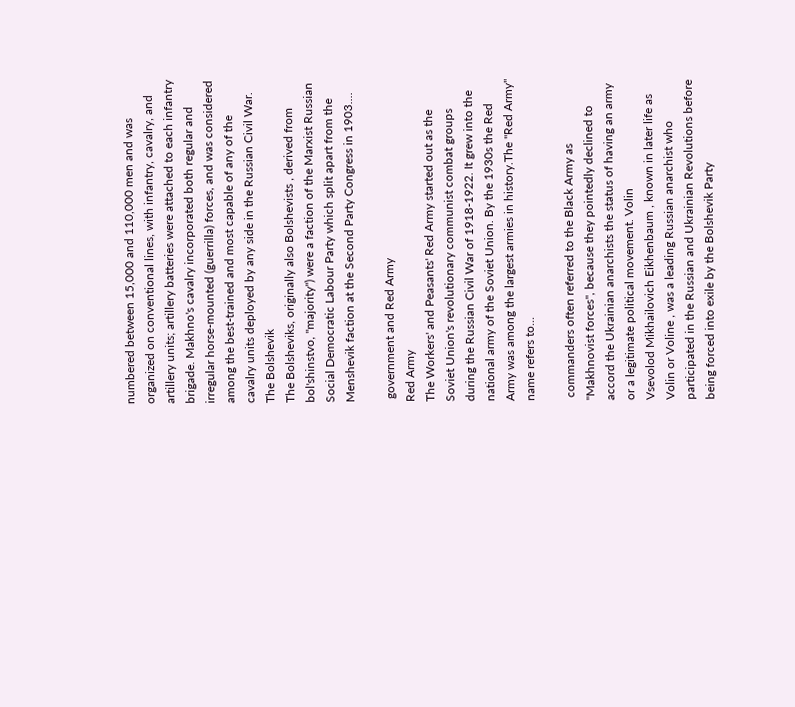numbered between 15,000 and 110,000 men and was organized on conventional lines, with infantry, cavalry, and artillery units; artillery batteries were attached to each infantry brigade. Makhno's cavalry incorporated both regular and irregular horse-mounted (guerrilla) forces, and was considered among the best-trained and most capable of any of the cavalry units deployed by any side in the Russian Civil War. The Bolshevik
The Bolsheviks, originally also Bolshevists , derived from bol'shinstvo, "majority") were a faction of the Marxist Russian Social Democratic Labour Party which split apart from the Menshevik faction at the Second Party Congress in 1903....

 government and Red Army
Red Army
The Workers' and Peasants' Red Army started out as the Soviet Union's revolutionary communist combat groups during the Russian Civil War of 1918-1922. It grew into the national army of the Soviet Union. By the 1930s the Red Army was among the largest armies in history.The "Red Army" name refers to...

 commanders often referred to the Black Army as "Makhnovist forces", because they pointedly declined to accord the Ukrainian anarchists the status of having an army or a legitimate political movement. Volin
Vsevolod Mikhailovich Eikhenbaum , known in later life as Volin or Voline , was a leading Russian anarchist who participated in the Russian and Ukrainian Revolutions before being forced into exile by the Bolshevik Party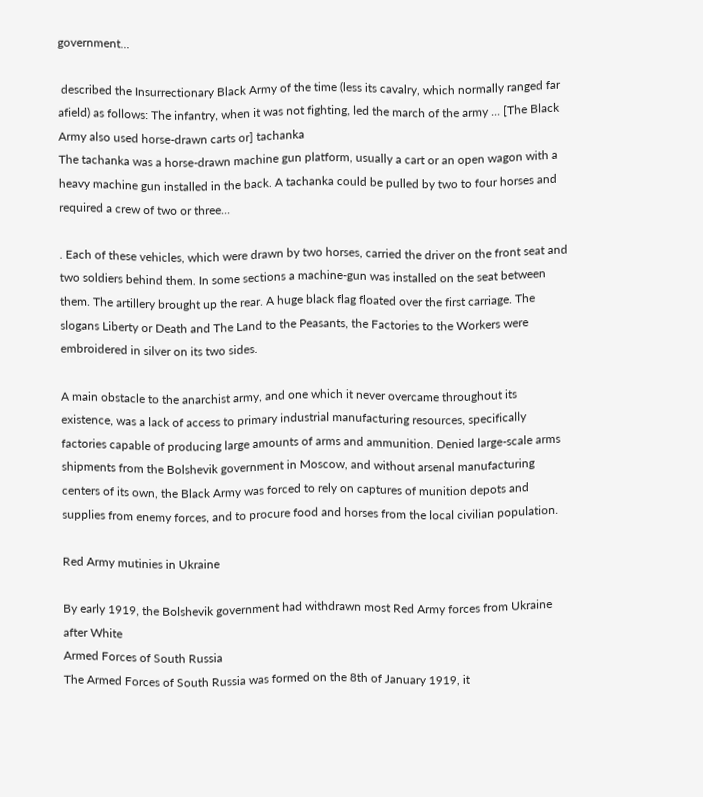government...

 described the Insurrectionary Black Army of the time (less its cavalry, which normally ranged far afield) as follows: The infantry, when it was not fighting, led the march of the army ... [The Black Army also used horse-drawn carts or] tachanka
The tachanka was a horse-drawn machine gun platform, usually a cart or an open wagon with a heavy machine gun installed in the back. A tachanka could be pulled by two to four horses and required a crew of two or three...

. Each of these vehicles, which were drawn by two horses, carried the driver on the front seat and two soldiers behind them. In some sections a machine-gun was installed on the seat between them. The artillery brought up the rear. A huge black flag floated over the first carriage. The slogans Liberty or Death and The Land to the Peasants, the Factories to the Workers were embroidered in silver on its two sides.

A main obstacle to the anarchist army, and one which it never overcame throughout its existence, was a lack of access to primary industrial manufacturing resources, specifically factories capable of producing large amounts of arms and ammunition. Denied large-scale arms shipments from the Bolshevik government in Moscow, and without arsenal manufacturing centers of its own, the Black Army was forced to rely on captures of munition depots and supplies from enemy forces, and to procure food and horses from the local civilian population.

Red Army mutinies in Ukraine

By early 1919, the Bolshevik government had withdrawn most Red Army forces from Ukraine after White
Armed Forces of South Russia
The Armed Forces of South Russia was formed on the 8th of January 1919, it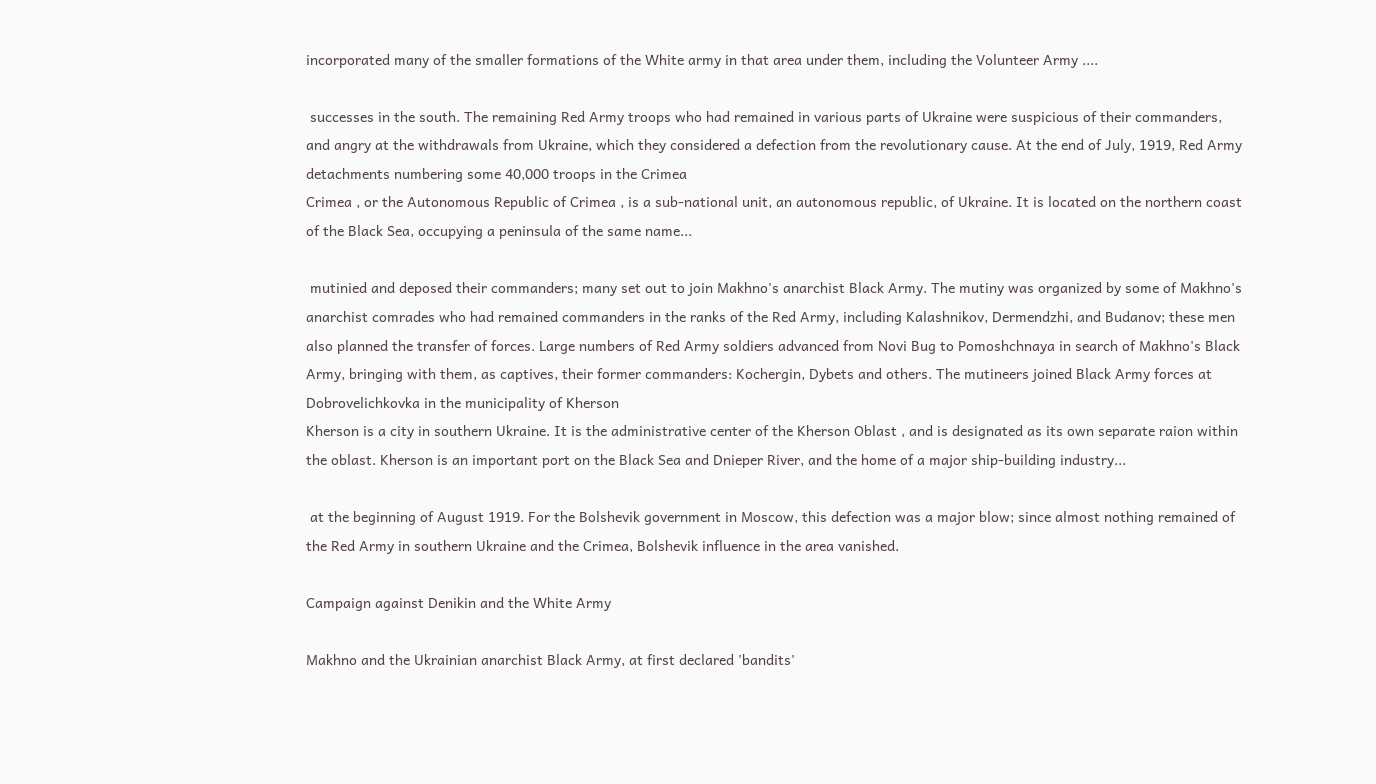incorporated many of the smaller formations of the White army in that area under them, including the Volunteer Army ....

 successes in the south. The remaining Red Army troops who had remained in various parts of Ukraine were suspicious of their commanders, and angry at the withdrawals from Ukraine, which they considered a defection from the revolutionary cause. At the end of July, 1919, Red Army detachments numbering some 40,000 troops in the Crimea
Crimea , or the Autonomous Republic of Crimea , is a sub-national unit, an autonomous republic, of Ukraine. It is located on the northern coast of the Black Sea, occupying a peninsula of the same name...

 mutinied and deposed their commanders; many set out to join Makhno's anarchist Black Army. The mutiny was organized by some of Makhno's anarchist comrades who had remained commanders in the ranks of the Red Army, including Kalashnikov, Dermendzhi, and Budanov; these men also planned the transfer of forces. Large numbers of Red Army soldiers advanced from Novi Bug to Pomoshchnaya in search of Makhno's Black Army, bringing with them, as captives, their former commanders: Kochergin, Dybets and others. The mutineers joined Black Army forces at Dobrovelichkovka in the municipality of Kherson
Kherson is a city in southern Ukraine. It is the administrative center of the Kherson Oblast , and is designated as its own separate raion within the oblast. Kherson is an important port on the Black Sea and Dnieper River, and the home of a major ship-building industry...

 at the beginning of August 1919. For the Bolshevik government in Moscow, this defection was a major blow; since almost nothing remained of the Red Army in southern Ukraine and the Crimea, Bolshevik influence in the area vanished.

Campaign against Denikin and the White Army

Makhno and the Ukrainian anarchist Black Army, at first declared 'bandits'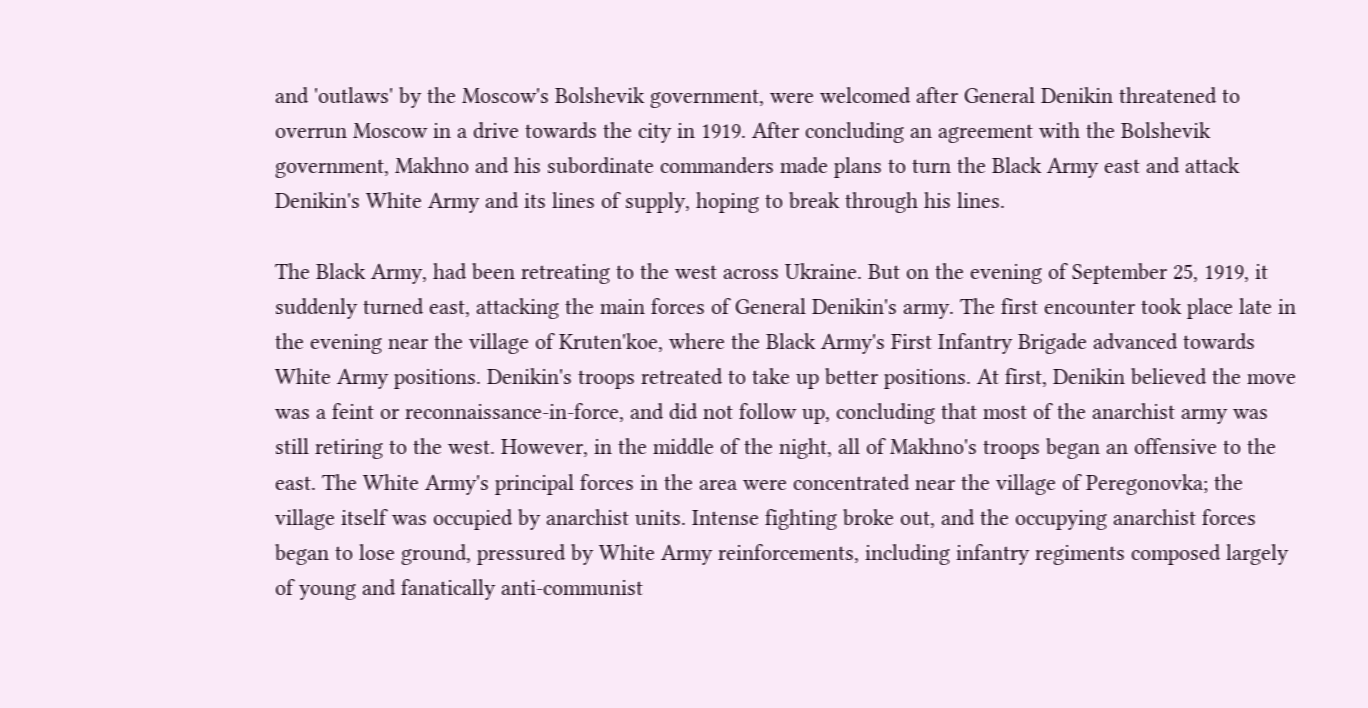and 'outlaws' by the Moscow's Bolshevik government, were welcomed after General Denikin threatened to overrun Moscow in a drive towards the city in 1919. After concluding an agreement with the Bolshevik government, Makhno and his subordinate commanders made plans to turn the Black Army east and attack Denikin's White Army and its lines of supply, hoping to break through his lines.

The Black Army, had been retreating to the west across Ukraine. But on the evening of September 25, 1919, it suddenly turned east, attacking the main forces of General Denikin's army. The first encounter took place late in the evening near the village of Kruten'koe, where the Black Army's First Infantry Brigade advanced towards White Army positions. Denikin's troops retreated to take up better positions. At first, Denikin believed the move was a feint or reconnaissance-in-force, and did not follow up, concluding that most of the anarchist army was still retiring to the west. However, in the middle of the night, all of Makhno's troops began an offensive to the east. The White Army's principal forces in the area were concentrated near the village of Peregonovka; the village itself was occupied by anarchist units. Intense fighting broke out, and the occupying anarchist forces began to lose ground, pressured by White Army reinforcements, including infantry regiments composed largely of young and fanatically anti-communist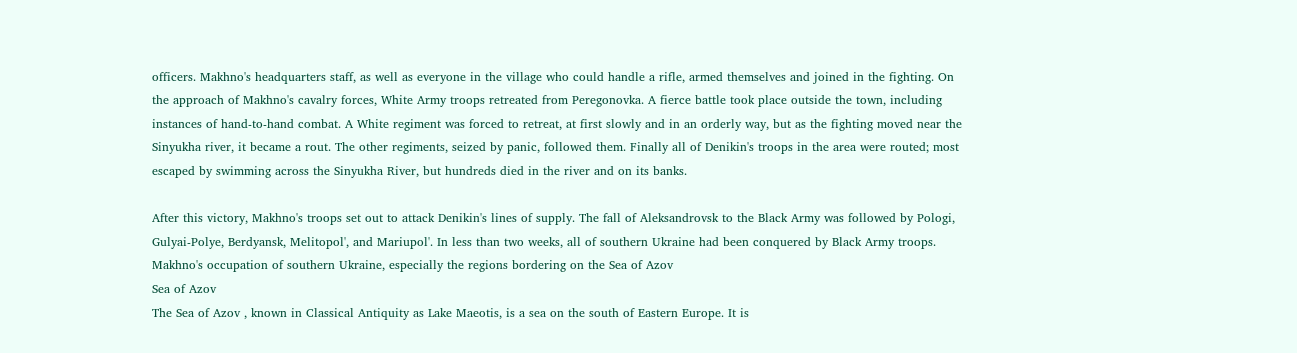officers. Makhno's headquarters staff, as well as everyone in the village who could handle a rifle, armed themselves and joined in the fighting. On the approach of Makhno's cavalry forces, White Army troops retreated from Peregonovka. A fierce battle took place outside the town, including instances of hand-to-hand combat. A White regiment was forced to retreat, at first slowly and in an orderly way, but as the fighting moved near the Sinyukha river, it became a rout. The other regiments, seized by panic, followed them. Finally all of Denikin's troops in the area were routed; most escaped by swimming across the Sinyukha River, but hundreds died in the river and on its banks.

After this victory, Makhno's troops set out to attack Denikin's lines of supply. The fall of Aleksandrovsk to the Black Army was followed by Pologi, Gulyai-Polye, Berdyansk, Melitopol', and Mariupol'. In less than two weeks, all of southern Ukraine had been conquered by Black Army troops. Makhno's occupation of southern Ukraine, especially the regions bordering on the Sea of Azov
Sea of Azov
The Sea of Azov , known in Classical Antiquity as Lake Maeotis, is a sea on the south of Eastern Europe. It is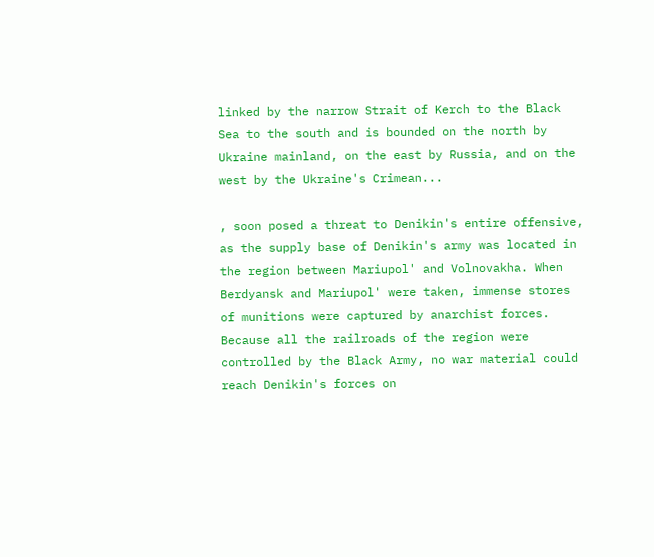linked by the narrow Strait of Kerch to the Black Sea to the south and is bounded on the north by Ukraine mainland, on the east by Russia, and on the west by the Ukraine's Crimean...

, soon posed a threat to Denikin's entire offensive, as the supply base of Denikin's army was located in the region between Mariupol' and Volnovakha. When Berdyansk and Mariupol' were taken, immense stores of munitions were captured by anarchist forces. Because all the railroads of the region were controlled by the Black Army, no war material could reach Denikin's forces on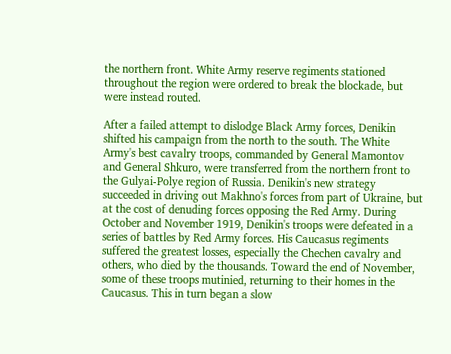the northern front. White Army reserve regiments stationed throughout the region were ordered to break the blockade, but were instead routed.

After a failed attempt to dislodge Black Army forces, Denikin shifted his campaign from the north to the south. The White Army's best cavalry troops, commanded by General Mamontov and General Shkuro, were transferred from the northern front to the Gulyai-Polye region of Russia. Denikin's new strategy succeeded in driving out Makhno's forces from part of Ukraine, but at the cost of denuding forces opposing the Red Army. During October and November 1919, Denikin's troops were defeated in a series of battles by Red Army forces. His Caucasus regiments suffered the greatest losses, especially the Chechen cavalry and others, who died by the thousands. Toward the end of November, some of these troops mutinied, returning to their homes in the Caucasus. This in turn began a slow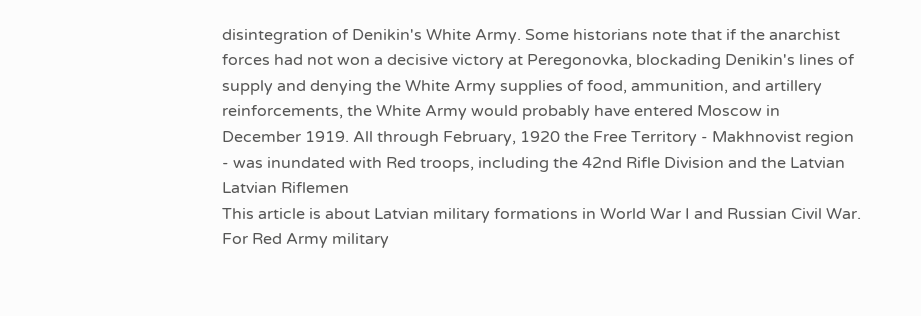disintegration of Denikin's White Army. Some historians note that if the anarchist forces had not won a decisive victory at Peregonovka, blockading Denikin's lines of supply and denying the White Army supplies of food, ammunition, and artillery reinforcements, the White Army would probably have entered Moscow in December 1919. All through February, 1920 the Free Territory - Makhnovist region - was inundated with Red troops, including the 42nd Rifle Division and the Latvian
Latvian Riflemen
This article is about Latvian military formations in World War I and Russian Civil War. For Red Army military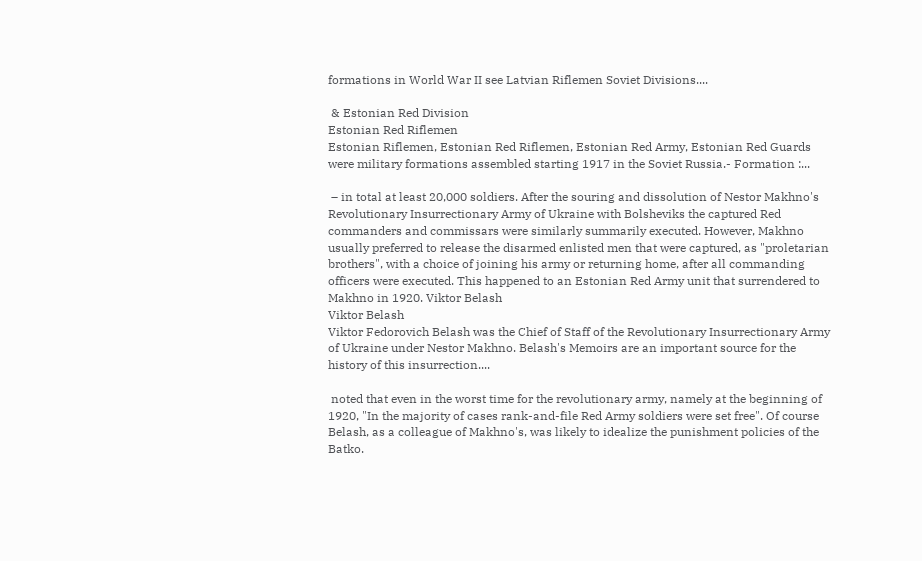formations in World War II see Latvian Riflemen Soviet Divisions....

 & Estonian Red Division
Estonian Red Riflemen
Estonian Riflemen, Estonian Red Riflemen, Estonian Red Army, Estonian Red Guards were military formations assembled starting 1917 in the Soviet Russia.- Formation :...

 – in total at least 20,000 soldiers. After the souring and dissolution of Nestor Makhno's Revolutionary Insurrectionary Army of Ukraine with Bolsheviks the captured Red commanders and commissars were similarly summarily executed. However, Makhno usually preferred to release the disarmed enlisted men that were captured, as "proletarian brothers", with a choice of joining his army or returning home, after all commanding officers were executed. This happened to an Estonian Red Army unit that surrendered to Makhno in 1920. Viktor Belash
Viktor Belash
Viktor Fedorovich Belash was the Chief of Staff of the Revolutionary Insurrectionary Army of Ukraine under Nestor Makhno. Belash's Memoirs are an important source for the history of this insurrection....

 noted that even in the worst time for the revolutionary army, namely at the beginning of 1920, "In the majority of cases rank-and-file Red Army soldiers were set free". Of course Belash, as a colleague of Makhno's, was likely to idealize the punishment policies of the Batko.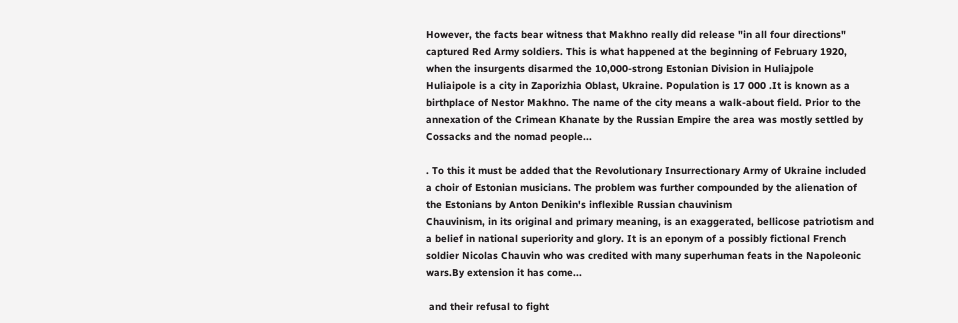However, the facts bear witness that Makhno really did release "in all four directions" captured Red Army soldiers. This is what happened at the beginning of February 1920, when the insurgents disarmed the 10,000-strong Estonian Division in Huliajpole
Huliaipole is a city in Zaporizhia Oblast, Ukraine. Population is 17 000 .It is known as a birthplace of Nestor Makhno. The name of the city means a walk-about field. Prior to the annexation of the Crimean Khanate by the Russian Empire the area was mostly settled by Cossacks and the nomad people...

. To this it must be added that the Revolutionary Insurrectionary Army of Ukraine included a choir of Estonian musicians. The problem was further compounded by the alienation of the Estonians by Anton Denikin's inflexible Russian chauvinism
Chauvinism, in its original and primary meaning, is an exaggerated, bellicose patriotism and a belief in national superiority and glory. It is an eponym of a possibly fictional French soldier Nicolas Chauvin who was credited with many superhuman feats in the Napoleonic wars.By extension it has come...

 and their refusal to fight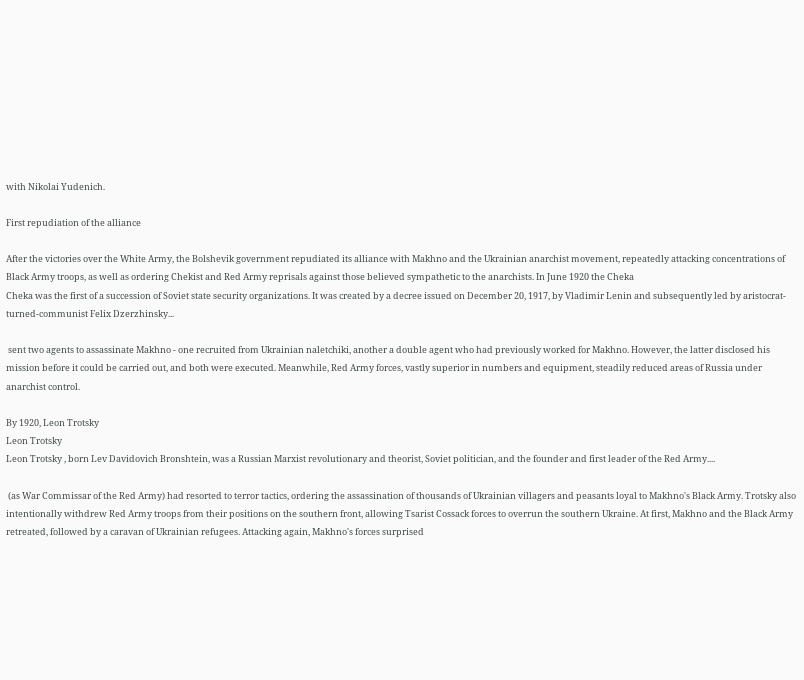with Nikolai Yudenich.

First repudiation of the alliance

After the victories over the White Army, the Bolshevik government repudiated its alliance with Makhno and the Ukrainian anarchist movement, repeatedly attacking concentrations of Black Army troops, as well as ordering Chekist and Red Army reprisals against those believed sympathetic to the anarchists. In June 1920 the Cheka
Cheka was the first of a succession of Soviet state security organizations. It was created by a decree issued on December 20, 1917, by Vladimir Lenin and subsequently led by aristocrat-turned-communist Felix Dzerzhinsky...

 sent two agents to assassinate Makhno - one recruited from Ukrainian naletchiki, another a double agent who had previously worked for Makhno. However, the latter disclosed his mission before it could be carried out, and both were executed. Meanwhile, Red Army forces, vastly superior in numbers and equipment, steadily reduced areas of Russia under anarchist control.

By 1920, Leon Trotsky
Leon Trotsky
Leon Trotsky , born Lev Davidovich Bronshtein, was a Russian Marxist revolutionary and theorist, Soviet politician, and the founder and first leader of the Red Army....

 (as War Commissar of the Red Army) had resorted to terror tactics, ordering the assassination of thousands of Ukrainian villagers and peasants loyal to Makhno's Black Army. Trotsky also intentionally withdrew Red Army troops from their positions on the southern front, allowing Tsarist Cossack forces to overrun the southern Ukraine. At first, Makhno and the Black Army retreated, followed by a caravan of Ukrainian refugees. Attacking again, Makhno's forces surprised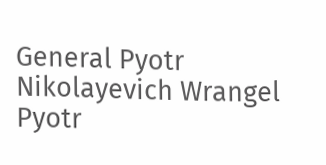General Pyotr Nikolayevich Wrangel
Pyotr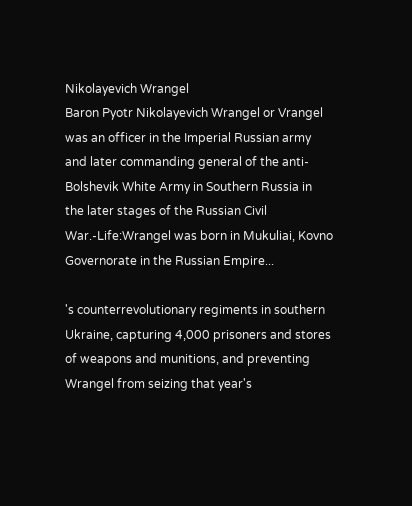Nikolayevich Wrangel
Baron Pyotr Nikolayevich Wrangel or Vrangel was an officer in the Imperial Russian army and later commanding general of the anti-Bolshevik White Army in Southern Russia in the later stages of the Russian Civil War.-Life:Wrangel was born in Mukuliai, Kovno Governorate in the Russian Empire...

's counterrevolutionary regiments in southern Ukraine, capturing 4,000 prisoners and stores of weapons and munitions, and preventing Wrangel from seizing that year's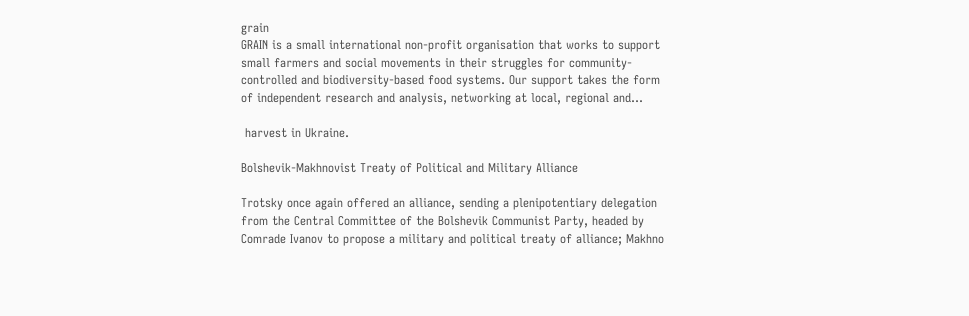grain
GRAIN is a small international non-profit organisation that works to support small farmers and social movements in their struggles for community-controlled and biodiversity-based food systems. Our support takes the form of independent research and analysis, networking at local, regional and...

 harvest in Ukraine.

Bolshevik-Makhnovist Treaty of Political and Military Alliance

Trotsky once again offered an alliance, sending a plenipotentiary delegation from the Central Committee of the Bolshevik Communist Party, headed by Comrade Ivanov to propose a military and political treaty of alliance; Makhno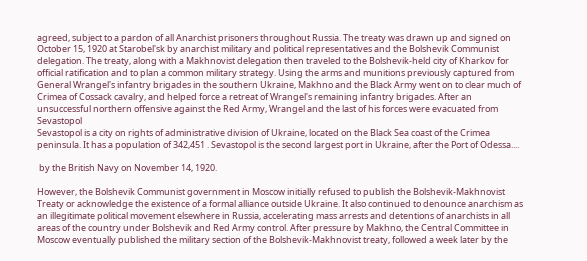agreed, subject to a pardon of all Anarchist prisoners throughout Russia. The treaty was drawn up and signed on October 15, 1920 at Starobel'sk by anarchist military and political representatives and the Bolshevik Communist delegation. The treaty, along with a Makhnovist delegation then traveled to the Bolshevik-held city of Kharkov for official ratification and to plan a common military strategy. Using the arms and munitions previously captured from General Wrangel's infantry brigades in the southern Ukraine, Makhno and the Black Army went on to clear much of Crimea of Cossack cavalry, and helped force a retreat of Wrangel's remaining infantry brigades. After an unsuccessful northern offensive against the Red Army, Wrangel and the last of his forces were evacuated from Sevastopol
Sevastopol is a city on rights of administrative division of Ukraine, located on the Black Sea coast of the Crimea peninsula. It has a population of 342,451 . Sevastopol is the second largest port in Ukraine, after the Port of Odessa....

 by the British Navy on November 14, 1920.

However, the Bolshevik Communist government in Moscow initially refused to publish the Bolshevik-Makhnovist Treaty or acknowledge the existence of a formal alliance outside Ukraine. It also continued to denounce anarchism as an illegitimate political movement elsewhere in Russia, accelerating mass arrests and detentions of anarchists in all areas of the country under Bolshevik and Red Army control. After pressure by Makhno, the Central Committee in Moscow eventually published the military section of the Bolshevik-Makhnovist treaty, followed a week later by the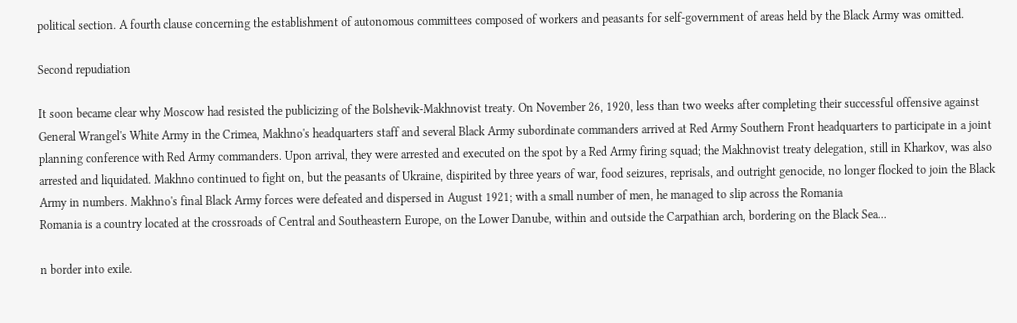political section. A fourth clause concerning the establishment of autonomous committees composed of workers and peasants for self-government of areas held by the Black Army was omitted.

Second repudiation

It soon became clear why Moscow had resisted the publicizing of the Bolshevik-Makhnovist treaty. On November 26, 1920, less than two weeks after completing their successful offensive against General Wrangel's White Army in the Crimea, Makhno's headquarters staff and several Black Army subordinate commanders arrived at Red Army Southern Front headquarters to participate in a joint planning conference with Red Army commanders. Upon arrival, they were arrested and executed on the spot by a Red Army firing squad; the Makhnovist treaty delegation, still in Kharkov, was also arrested and liquidated. Makhno continued to fight on, but the peasants of Ukraine, dispirited by three years of war, food seizures, reprisals, and outright genocide, no longer flocked to join the Black Army in numbers. Makhno's final Black Army forces were defeated and dispersed in August 1921; with a small number of men, he managed to slip across the Romania
Romania is a country located at the crossroads of Central and Southeastern Europe, on the Lower Danube, within and outside the Carpathian arch, bordering on the Black Sea...

n border into exile.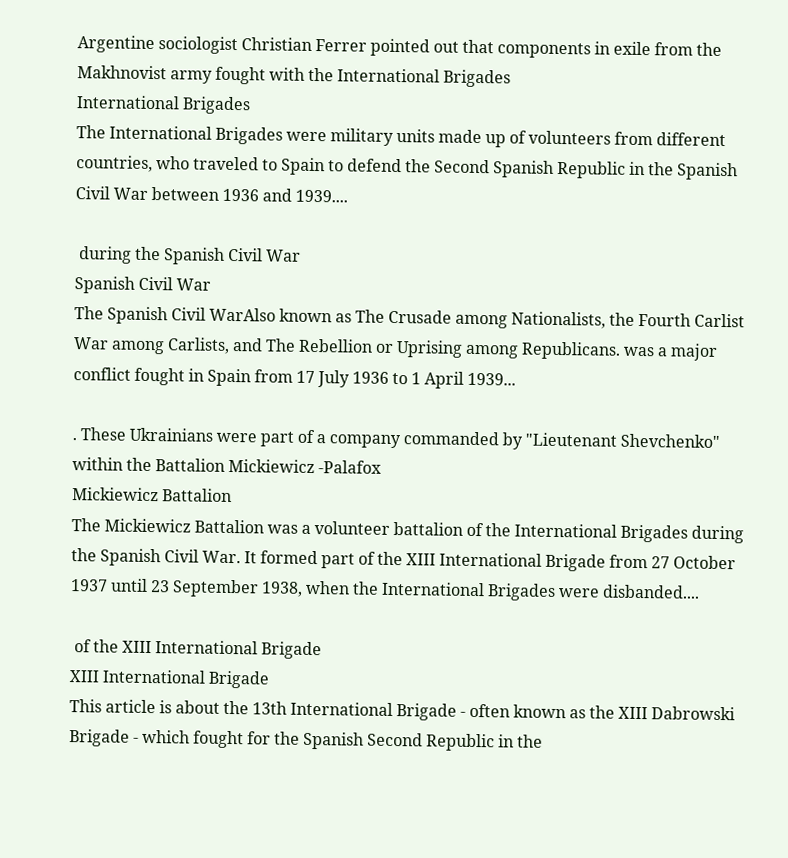Argentine sociologist Christian Ferrer pointed out that components in exile from the Makhnovist army fought with the International Brigades
International Brigades
The International Brigades were military units made up of volunteers from different countries, who traveled to Spain to defend the Second Spanish Republic in the Spanish Civil War between 1936 and 1939....

 during the Spanish Civil War
Spanish Civil War
The Spanish Civil WarAlso known as The Crusade among Nationalists, the Fourth Carlist War among Carlists, and The Rebellion or Uprising among Republicans. was a major conflict fought in Spain from 17 July 1936 to 1 April 1939...

. These Ukrainians were part of a company commanded by "Lieutenant Shevchenko" within the Battalion Mickiewicz -Palafox
Mickiewicz Battalion
The Mickiewicz Battalion was a volunteer battalion of the International Brigades during the Spanish Civil War. It formed part of the XIII International Brigade from 27 October 1937 until 23 September 1938, when the International Brigades were disbanded....

 of the XIII International Brigade
XIII International Brigade
This article is about the 13th International Brigade - often known as the XIII Dabrowski Brigade - which fought for the Spanish Second Republic in the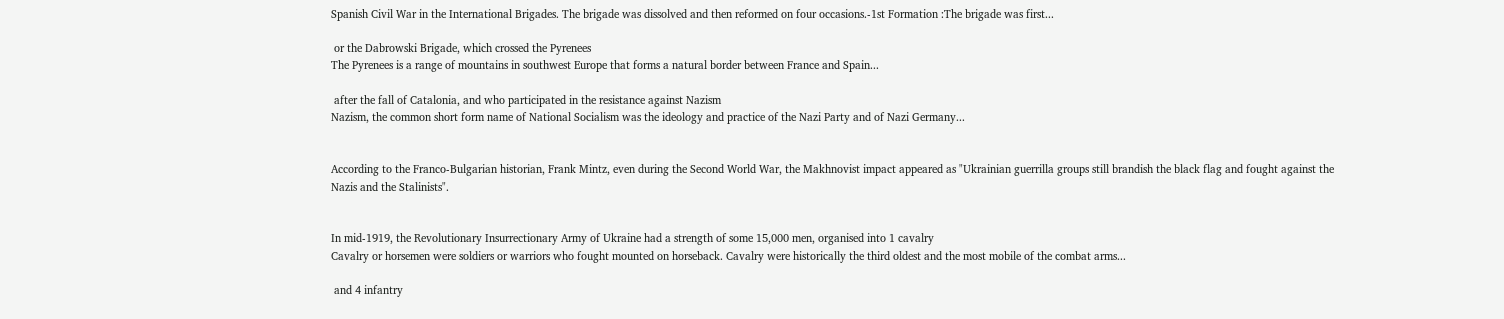Spanish Civil War in the International Brigades. The brigade was dissolved and then reformed on four occasions.-1st Formation :The brigade was first...

 or the Dabrowski Brigade, which crossed the Pyrenees
The Pyrenees is a range of mountains in southwest Europe that forms a natural border between France and Spain...

 after the fall of Catalonia, and who participated in the resistance against Nazism
Nazism, the common short form name of National Socialism was the ideology and practice of the Nazi Party and of Nazi Germany...


According to the Franco-Bulgarian historian, Frank Mintz, even during the Second World War, the Makhnovist impact appeared as "Ukrainian guerrilla groups still brandish the black flag and fought against the Nazis and the Stalinists".


In mid-1919, the Revolutionary Insurrectionary Army of Ukraine had a strength of some 15,000 men, organised into 1 cavalry
Cavalry or horsemen were soldiers or warriors who fought mounted on horseback. Cavalry were historically the third oldest and the most mobile of the combat arms...

 and 4 infantry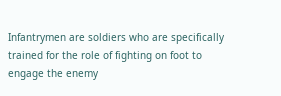Infantrymen are soldiers who are specifically trained for the role of fighting on foot to engage the enemy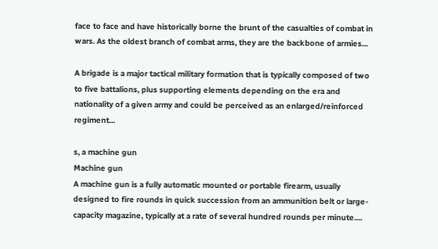face to face and have historically borne the brunt of the casualties of combat in wars. As the oldest branch of combat arms, they are the backbone of armies...

A brigade is a major tactical military formation that is typically composed of two to five battalions, plus supporting elements depending on the era and nationality of a given army and could be perceived as an enlarged/reinforced regiment...

s, a machine gun
Machine gun
A machine gun is a fully automatic mounted or portable firearm, usually designed to fire rounds in quick succession from an ammunition belt or large-capacity magazine, typically at a rate of several hundred rounds per minute....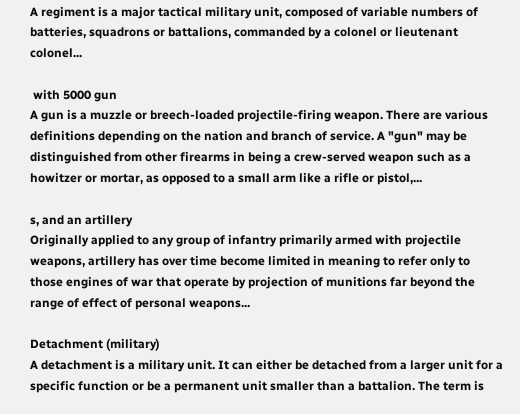A regiment is a major tactical military unit, composed of variable numbers of batteries, squadrons or battalions, commanded by a colonel or lieutenant colonel...

 with 5000 gun
A gun is a muzzle or breech-loaded projectile-firing weapon. There are various definitions depending on the nation and branch of service. A "gun" may be distinguished from other firearms in being a crew-served weapon such as a howitzer or mortar, as opposed to a small arm like a rifle or pistol,...

s, and an artillery
Originally applied to any group of infantry primarily armed with projectile weapons, artillery has over time become limited in meaning to refer only to those engines of war that operate by projection of munitions far beyond the range of effect of personal weapons...

Detachment (military)
A detachment is a military unit. It can either be detached from a larger unit for a specific function or be a permanent unit smaller than a battalion. The term is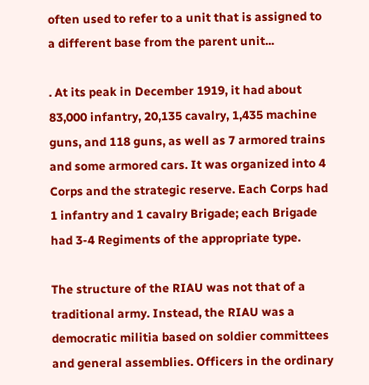often used to refer to a unit that is assigned to a different base from the parent unit...

. At its peak in December 1919, it had about 83,000 infantry, 20,135 cavalry, 1,435 machine guns, and 118 guns, as well as 7 armored trains and some armored cars. It was organized into 4 Corps and the strategic reserve. Each Corps had 1 infantry and 1 cavalry Brigade; each Brigade had 3-4 Regiments of the appropriate type.

The structure of the RIAU was not that of a traditional army. Instead, the RIAU was a democratic militia based on soldier committees and general assemblies. Officers in the ordinary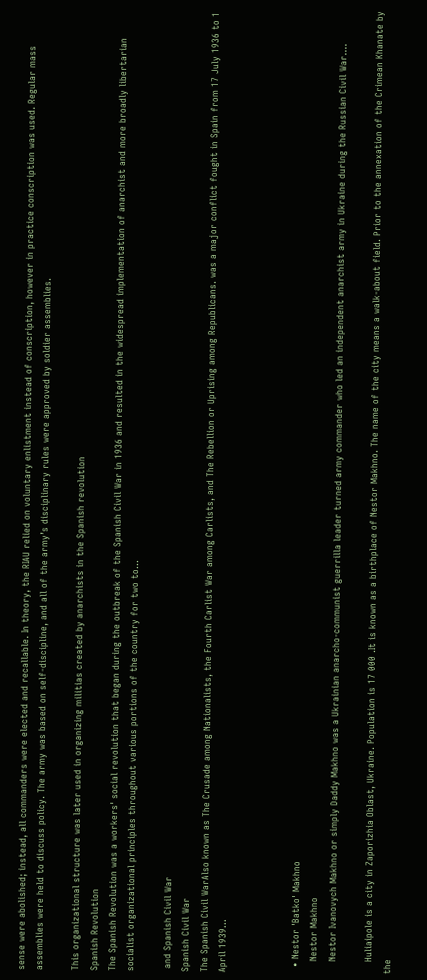sense were abolished; instead, all commanders were elected and recallable. In theory, the RIAU relied on voluntary enlistment instead of conscription, however in practice conscription was used. Regular mass assemblies were held to discuss policy. The army was based on self-discipline, and all of the army’s disciplinary rules were approved by soldier assemblies.

This organizational structure was later used in organizing militias created by anarchists in the Spanish revolution
Spanish Revolution
The Spanish Revolution was a workers' social revolution that began during the outbreak of the Spanish Civil War in 1936 and resulted in the widespread implementation of anarchist and more broadly libertarian socialist organizational principles throughout various portions of the country for two to...

 and Spanish Civil War
Spanish Civil War
The Spanish Civil WarAlso known as The Crusade among Nationalists, the Fourth Carlist War among Carlists, and The Rebellion or Uprising among Republicans. was a major conflict fought in Spain from 17 July 1936 to 1 April 1939...



  • Nestor 'Batko' Makhno
    Nestor Makhno
    Nestor Ivanovych Makhno or simply Daddy Makhno was a Ukrainian anarcho-communist guerrilla leader turned army commander who led an independent anarchist army in Ukraine during the Russian Civil War....

    Huliaipole is a city in Zaporizhia Oblast, Ukraine. Population is 17 000 .It is known as a birthplace of Nestor Makhno. The name of the city means a walk-about field. Prior to the annexation of the Crimean Khanate by the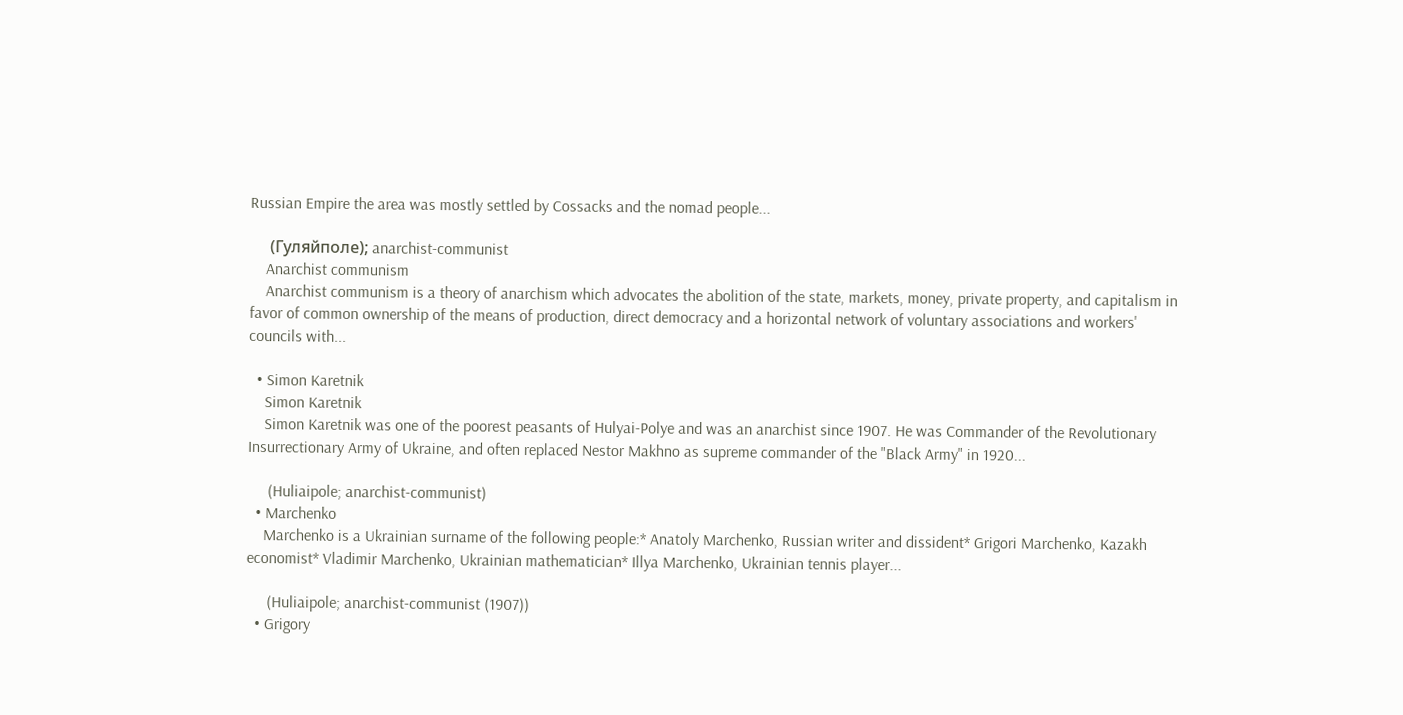Russian Empire the area was mostly settled by Cossacks and the nomad people...

     (Гуляйполе); anarchist-communist
    Anarchist communism
    Anarchist communism is a theory of anarchism which advocates the abolition of the state, markets, money, private property, and capitalism in favor of common ownership of the means of production, direct democracy and a horizontal network of voluntary associations and workers' councils with...

  • Simon Karetnik
    Simon Karetnik
    Simon Karetnik was one of the poorest peasants of Hulyai-Polye and was an anarchist since 1907. He was Commander of the Revolutionary Insurrectionary Army of Ukraine, and often replaced Nestor Makhno as supreme commander of the "Black Army" in 1920...

     (Huliaipole; anarchist-communist)
  • Marchenko
    Marchenko is a Ukrainian surname of the following people:* Anatoly Marchenko, Russian writer and dissident* Grigori Marchenko, Kazakh economist* Vladimir Marchenko, Ukrainian mathematician* Illya Marchenko, Ukrainian tennis player...

     (Huliaipole; anarchist-communist (1907))
  • Grigory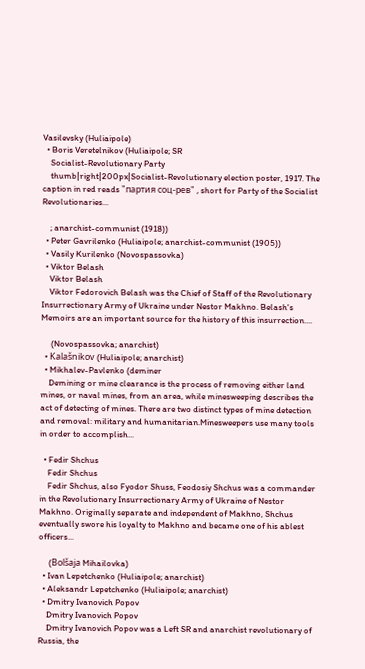Vasilevsky (Huliaipole)
  • Boris Veretelnikov (Huliaipole; SR
    Socialist-Revolutionary Party
    thumb|right|200px|Socialist-Revolutionary election poster, 1917. The caption in red reads "партия соц-рев" , short for Party of the Socialist Revolutionaries...

    ; anarchist-communist (1918))
  • Peter Gavrilenko (Huliaipole; anarchist-communist (1905))
  • Vasily Kurilenko (Novospassovka)
  • Viktor Belash
    Viktor Belash
    Viktor Fedorovich Belash was the Chief of Staff of the Revolutionary Insurrectionary Army of Ukraine under Nestor Makhno. Belash's Memoirs are an important source for the history of this insurrection....

     (Novospassovka; anarchist)
  • Kalašnikov (Huliaipole; anarchist)
  • Mikhalev-Pavlenko (deminer
    Demining or mine clearance is the process of removing either land mines, or naval mines, from an area, while minesweeping describes the act of detecting of mines. There are two distinct types of mine detection and removal: military and humanitarian.Minesweepers use many tools in order to accomplish...

  • Fedir Shchus
    Fedir Shchus
    Fedir Shchus, also Fyodor Shuss, Feodosiy Shchus was a commander in the Revolutionary Insurrectionary Army of Ukraine of Nestor Makhno. Originally separate and independent of Makhno, Shchus eventually swore his loyalty to Makhno and became one of his ablest officers...

     (Bolšaja Mihailovka)
  • Ivan Lepetchenko (Huliaipole; anarchist)
  • Aleksandr Lepetchenko (Huliaipole; anarchist)
  • Dmitry Ivanovich Popov
    Dmitry Ivanovich Popov
    Dmitry Ivanovich Popov was a Left SR and anarchist revolutionary of Russia, the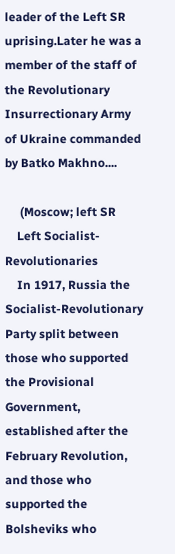leader of the Left SR uprising.Later he was a member of the staff of the Revolutionary Insurrectionary Army of Ukraine commanded by Batko Makhno....

     (Moscow; left SR
    Left Socialist-Revolutionaries
    In 1917, Russia the Socialist-Revolutionary Party split between those who supported the Provisional Government, established after the February Revolution, and those who supported the Bolsheviks who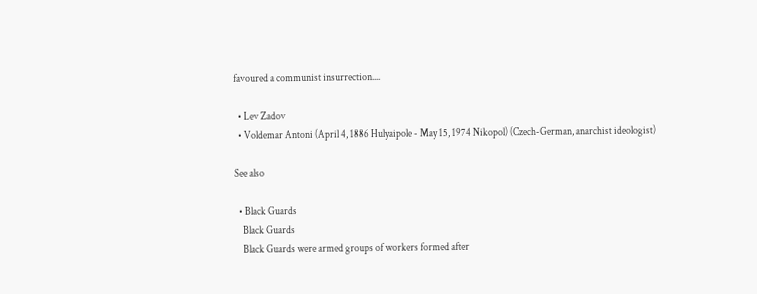favoured a communist insurrection....

  • Lev Zadov
  • Voldemar Antoni (April 4, 1886 Hulyaipole - May 15, 1974 Nikopol) (Czech-German, anarchist ideologist)

See also

  • Black Guards
    Black Guards
    Black Guards were armed groups of workers formed after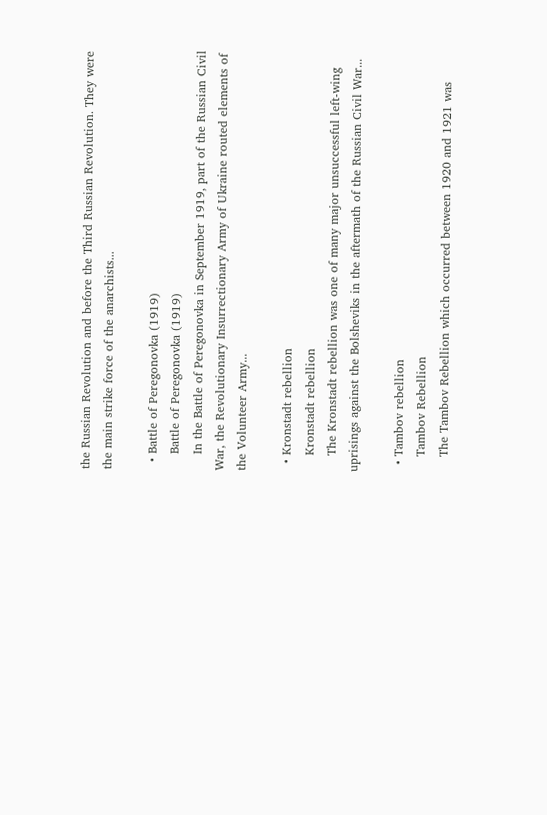the Russian Revolution and before the Third Russian Revolution. They were the main strike force of the anarchists...

  • Battle of Peregonovka (1919)
    Battle of Peregonovka (1919)
    In the Battle of Peregonovka in September 1919, part of the Russian Civil War, the Revolutionary Insurrectionary Army of Ukraine routed elements of the Volunteer Army...

  • Kronstadt rebellion
    Kronstadt rebellion
    The Kronstadt rebellion was one of many major unsuccessful left-wing uprisings against the Bolsheviks in the aftermath of the Russian Civil War...

  • Tambov rebellion
    Tambov Rebellion
    The Tambov Rebellion which occurred between 1920 and 1921 was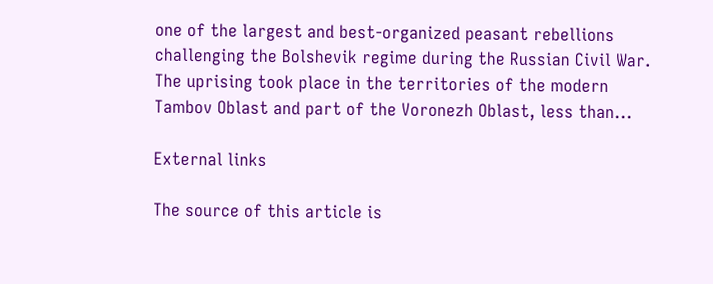one of the largest and best-organized peasant rebellions challenging the Bolshevik regime during the Russian Civil War. The uprising took place in the territories of the modern Tambov Oblast and part of the Voronezh Oblast, less than...

External links

The source of this article is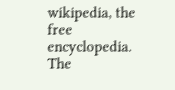wikipedia, the free encyclopedia.  The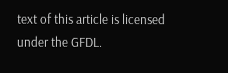text of this article is licensed under the GFDL.